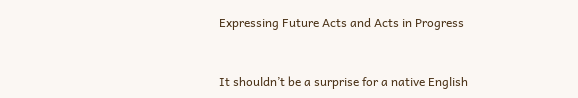Expressing Future Acts and Acts in Progress


It shouldn’t be a surprise for a native English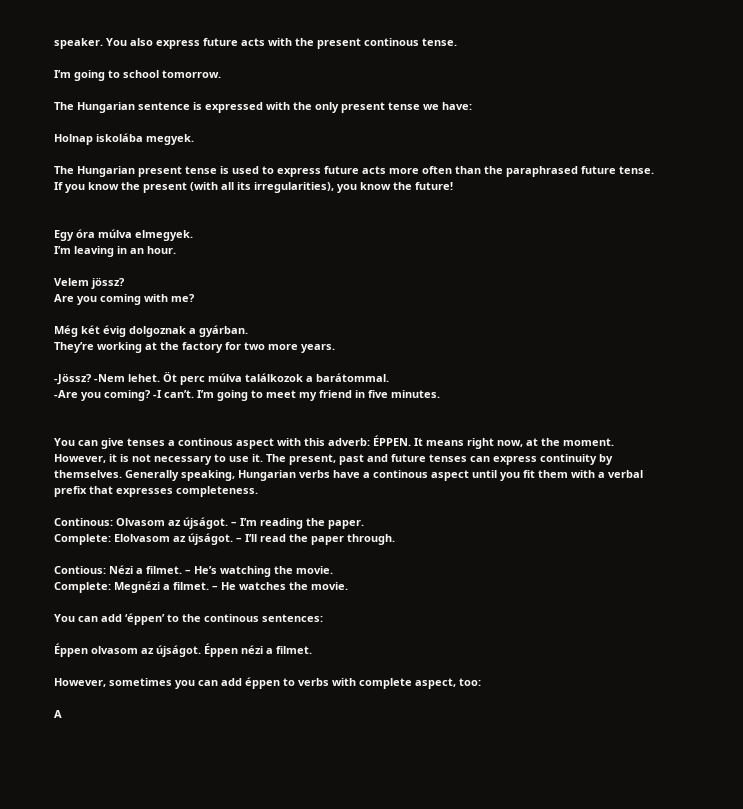speaker. You also express future acts with the present continous tense.

I’m going to school tomorrow.

The Hungarian sentence is expressed with the only present tense we have:

Holnap iskolába megyek.

The Hungarian present tense is used to express future acts more often than the paraphrased future tense. If you know the present (with all its irregularities), you know the future!


Egy óra múlva elmegyek.
I’m leaving in an hour.

Velem jössz?
Are you coming with me?

Még két évig dolgoznak a gyárban.
They’re working at the factory for two more years.

-Jössz? -Nem lehet. Öt perc múlva találkozok a barátommal.
-Are you coming? -I can’t. I’m going to meet my friend in five minutes.


You can give tenses a continous aspect with this adverb: ÉPPEN. It means right now, at the moment. However, it is not necessary to use it. The present, past and future tenses can express continuity by themselves. Generally speaking, Hungarian verbs have a continous aspect until you fit them with a verbal prefix that expresses completeness.

Continous: Olvasom az újságot. – I’m reading the paper.
Complete: Elolvasom az újságot. – I’ll read the paper through.

Contious: Nézi a filmet. – He’s watching the movie.
Complete: Megnézi a filmet. – He watches the movie.

You can add ‘éppen’ to the continous sentences:

Éppen olvasom az újságot. Éppen nézi a filmet.

However, sometimes you can add éppen to verbs with complete aspect, too:

A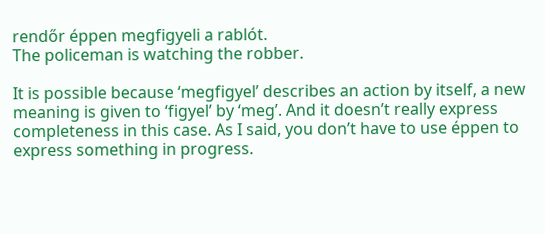rendőr éppen megfigyeli a rablót.
The policeman is watching the robber.

It is possible because ‘megfigyel’ describes an action by itself, a new meaning is given to ‘figyel’ by ‘meg’. And it doesn’t really express completeness in this case. As I said, you don’t have to use éppen to express something in progress.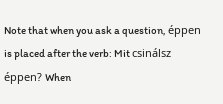Note that when you ask a question, éppen is placed after the verb: Mit csinálsz éppen? When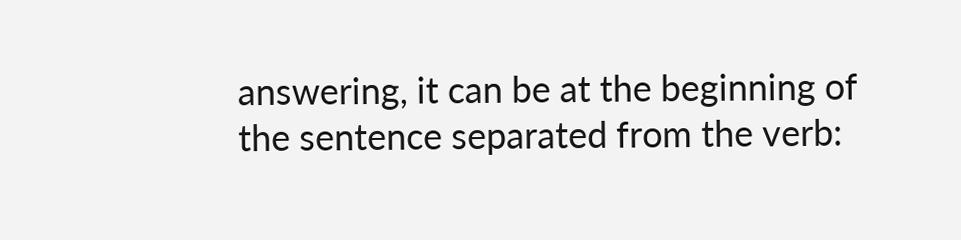answering, it can be at the beginning of the sentence separated from the verb: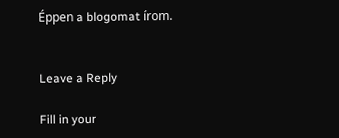Éppen a blogomat írom.


Leave a Reply

Fill in your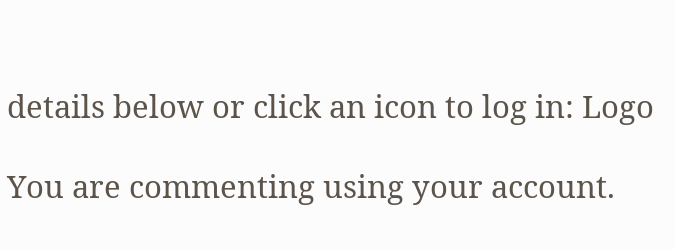details below or click an icon to log in: Logo

You are commenting using your account.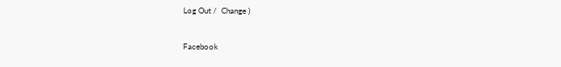Log Out /  Change )

Facebook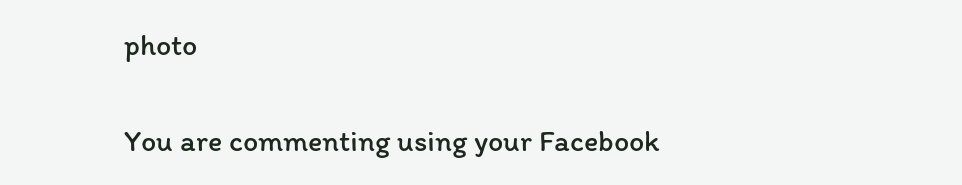photo

You are commenting using your Facebook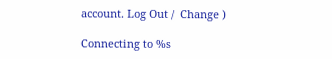account. Log Out /  Change )

Connecting to %s